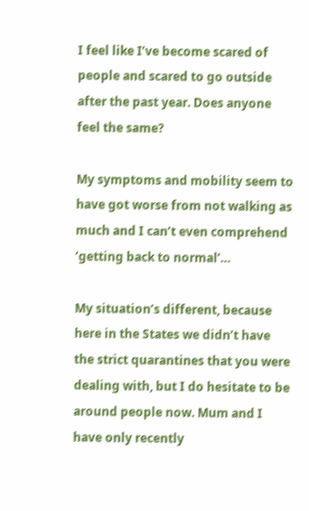I feel like I’ve become scared of people and scared to go outside after the past year. Does anyone feel the same?

My symptoms and mobility seem to have got worse from not walking as much and I can’t even comprehend ‘getting back to normal’…

My situation’s different, because here in the States we didn’t have the strict quarantines that you were dealing with, but I do hesitate to be around people now. Mum and I have only recently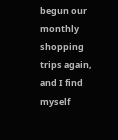begun our monthly shopping trips again, and I find myself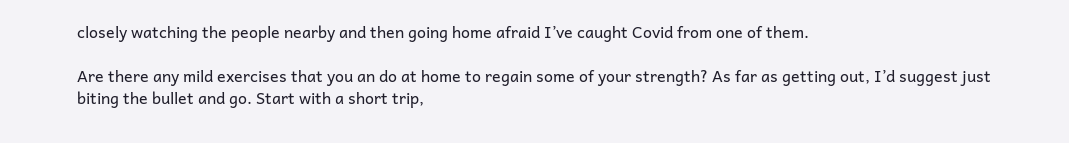closely watching the people nearby and then going home afraid I’ve caught Covid from one of them.

Are there any mild exercises that you an do at home to regain some of your strength? As far as getting out, I’d suggest just biting the bullet and go. Start with a short trip,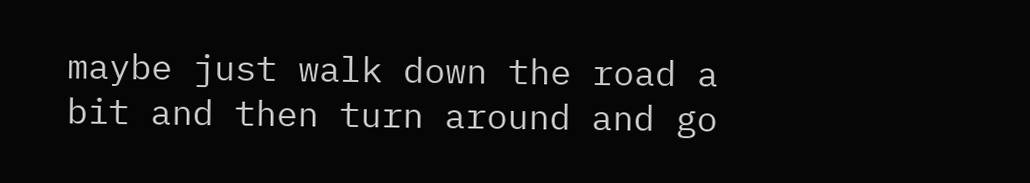maybe just walk down the road a bit and then turn around and go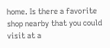home. Is there a favorite shop nearby that you could visit at a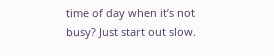time of day when it’s not busy? Just start out slow.